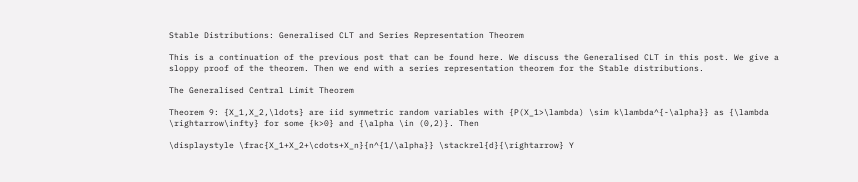Stable Distributions: Generalised CLT and Series Representation Theorem

This is a continuation of the previous post that can be found here. We discuss the Generalised CLT in this post. We give a sloppy proof of the theorem. Then we end with a series representation theorem for the Stable distributions.

The Generalised Central Limit Theorem

Theorem 9: {X_1,X_2,\ldots} are iid symmetric random variables with {P(X_1>\lambda) \sim k\lambda^{-\alpha}} as {\lambda \rightarrow\infty} for some {k>0} and {\alpha \in (0,2)}. Then

\displaystyle \frac{X_1+X_2+\cdots+X_n}{n^{1/\alpha}} \stackrel{d}{\rightarrow} Y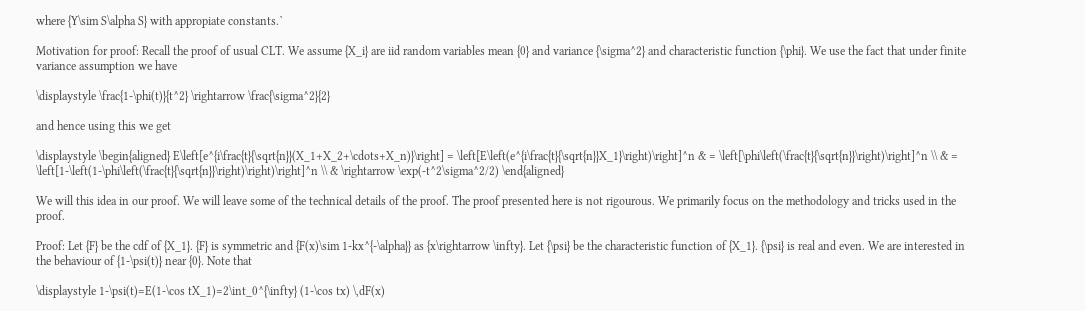where {Y\sim S\alpha S} with appropiate constants.`

Motivation for proof: Recall the proof of usual CLT. We assume {X_i} are iid random variables mean {0} and variance {\sigma^2} and characteristic function {\phi}. We use the fact that under finite variance assumption we have

\displaystyle \frac{1-\phi(t)}{t^2} \rightarrow \frac{\sigma^2}{2}

and hence using this we get

\displaystyle \begin{aligned} E\left[e^{i\frac{t}{\sqrt{n}}(X_1+X_2+\cdots+X_n)}\right] = \left[E\left(e^{i\frac{t}{\sqrt{n}}X_1}\right)\right]^n & = \left[\phi\left(\frac{t}{\sqrt{n}}\right)\right]^n \\ & = \left[1-\left(1-\phi\left(\frac{t}{\sqrt{n}}\right)\right)\right]^n \\ & \rightarrow \exp(-t^2\sigma^2/2) \end{aligned}

We will this idea in our proof. We will leave some of the technical details of the proof. The proof presented here is not rigourous. We primarily focus on the methodology and tricks used in the proof.

Proof: Let {F} be the cdf of {X_1}. {F} is symmetric and {F(x)\sim 1-kx^{-\alpha}} as {x\rightarrow \infty}. Let {\psi} be the characteristic function of {X_1}. {\psi} is real and even. We are interested in the behaviour of {1-\psi(t)} near {0}. Note that

\displaystyle 1-\psi(t)=E(1-\cos tX_1)=2\int_0^{\infty} (1-\cos tx) \,dF(x)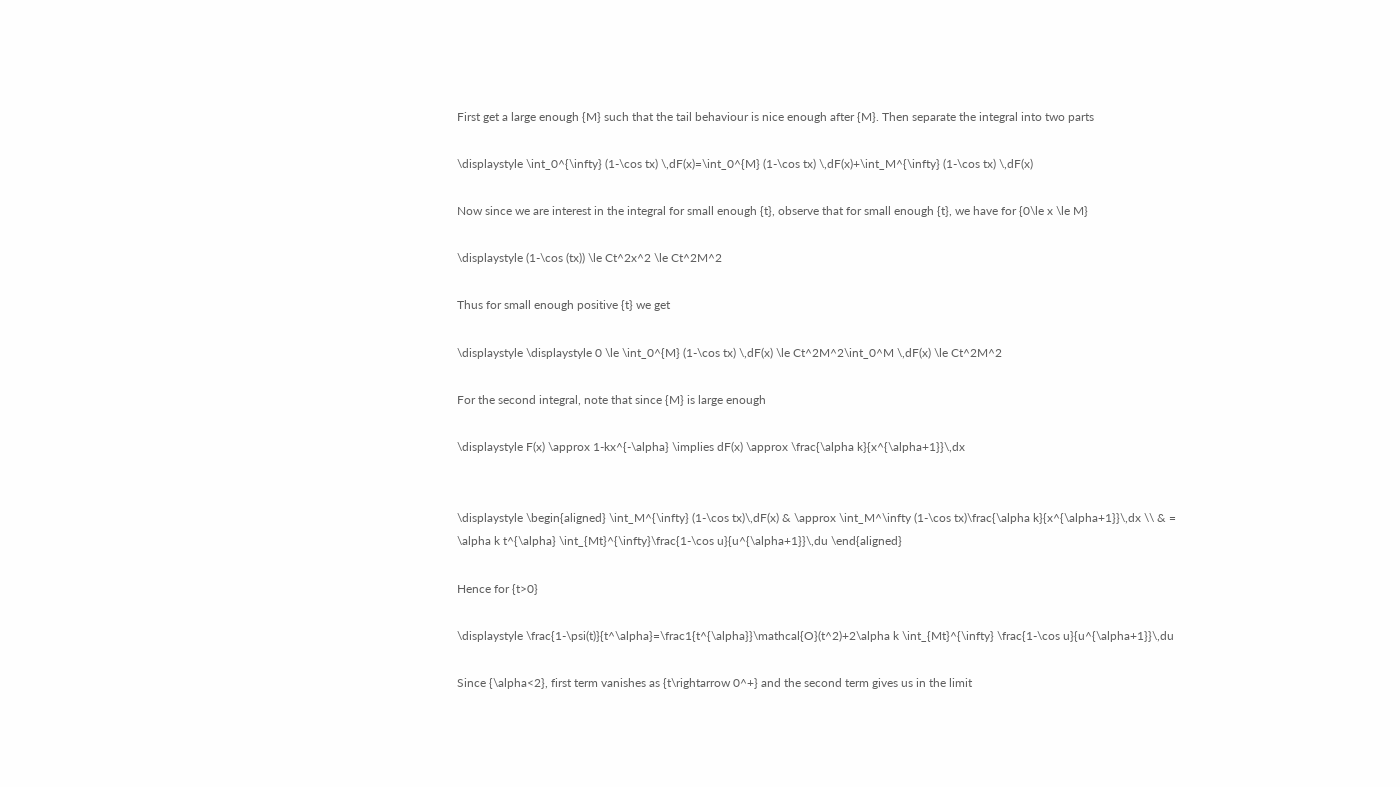First get a large enough {M} such that the tail behaviour is nice enough after {M}. Then separate the integral into two parts

\displaystyle \int_0^{\infty} (1-\cos tx) \,dF(x)=\int_0^{M} (1-\cos tx) \,dF(x)+\int_M^{\infty} (1-\cos tx) \,dF(x)

Now since we are interest in the integral for small enough {t}, observe that for small enough {t}, we have for {0\le x \le M}

\displaystyle (1-\cos (tx)) \le Ct^2x^2 \le Ct^2M^2

Thus for small enough positive {t} we get

\displaystyle \displaystyle 0 \le \int_0^{M} (1-\cos tx) \,dF(x) \le Ct^2M^2\int_0^M \,dF(x) \le Ct^2M^2

For the second integral, note that since {M} is large enough

\displaystyle F(x) \approx 1-kx^{-\alpha} \implies dF(x) \approx \frac{\alpha k}{x^{\alpha+1}}\,dx


\displaystyle \begin{aligned} \int_M^{\infty} (1-\cos tx)\,dF(x) & \approx \int_M^\infty (1-\cos tx)\frac{\alpha k}{x^{\alpha+1}}\,dx \\ & = \alpha k t^{\alpha} \int_{Mt}^{\infty}\frac{1-\cos u}{u^{\alpha+1}}\,du \end{aligned}

Hence for {t>0}

\displaystyle \frac{1-\psi(t)}{t^\alpha}=\frac1{t^{\alpha}}\mathcal{O}(t^2)+2\alpha k \int_{Mt}^{\infty} \frac{1-\cos u}{u^{\alpha+1}}\,du

Since {\alpha<2}, first term vanishes as {t\rightarrow 0^+} and the second term gives us in the limit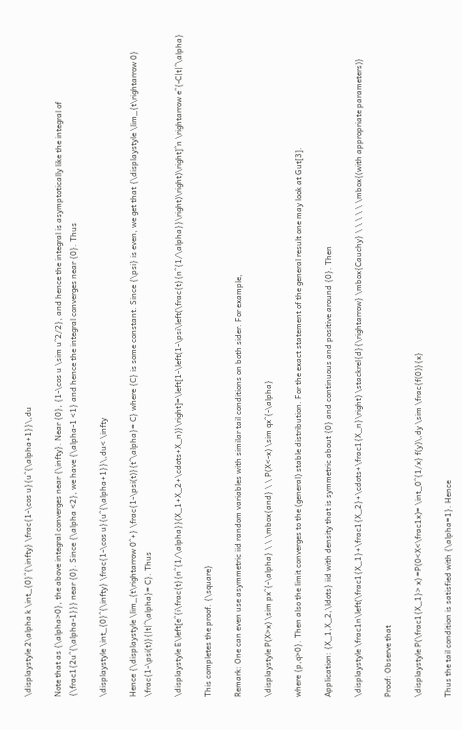\displaystyle 2\alpha k \int_{0}^{\infty} \frac{1-\cos u}{u^{\alpha+1}}\,du

Note that as {\alpha>0}, the above integral converges near {\infty}. Near {0}, {1-\cos u \sim u^2/2}, and hence the integral is asymptotically like the integral of {\frac1{2u^{\alpha-1}}} near {0}. Since {\alpha <2}, we have {\alpha-1 <1} and hence the integral converges near {0}. Thus

\displaystyle \int_{0}^{\infty} \frac{1-\cos u}{u^{\alpha+1}}\,du< \infty

Hence {\displaystyle \lim_{t\rightarrow 0^+} \frac{1-\psi(t)}{t^\alpha}= C} where {C} is some constant. Since {\psi} is even, we get that {\displaystyle \lim_{t\rightarrow 0} \frac{1-\psi(t)}{|t|^\alpha}= C}. Thus

\displaystyle E\left[e^{i\frac{t}{n^{1/\alpha}}(X_1+X_2+\cdots+X_n)}\right]=\left[1-\left(1-\psi\left(\frac{t}{n^{1/\alpha}}\right)\right)\right]^n \rightarrow e^{-C|t|^\alpha}

This completes the proof. {\square}

Remark: One can even use asymmetric iid random variables with similar tail conditions on both sider. For example,

\displaystyle P(X>x) \sim px^{-\alpha} \ \ \mbox{and} \ \ P(X<-x) \sim qx^{-\alpha}

where {p,q>0}. Then also the limit converges to the (general) stable distribution. For the exact statement of the general result one may look at Gut[3].

Application: {X_1,X_2,\ldots} iid with density that is symmetric about {0} and continuous and positive around {0}. Then

\displaystyle \frac1n\left(\frac1{X_1}+\frac1{X_2}+\cdots+\frac1{X_n}\right) \stackrel{d}{\rightarrow} \mbox{Cauchy} \ \ \ \ \ \mbox{(with appropriate parameters)}

Proof: Observe that

\displaystyle P(\frac1{X_1}> x) =P(0<X<\frac1x)= \int_0^{1/x} f(y)\,dy \sim \frac{f(0)}{x}

Thus the tail condition is satisfied with {\alpha=1}. Hence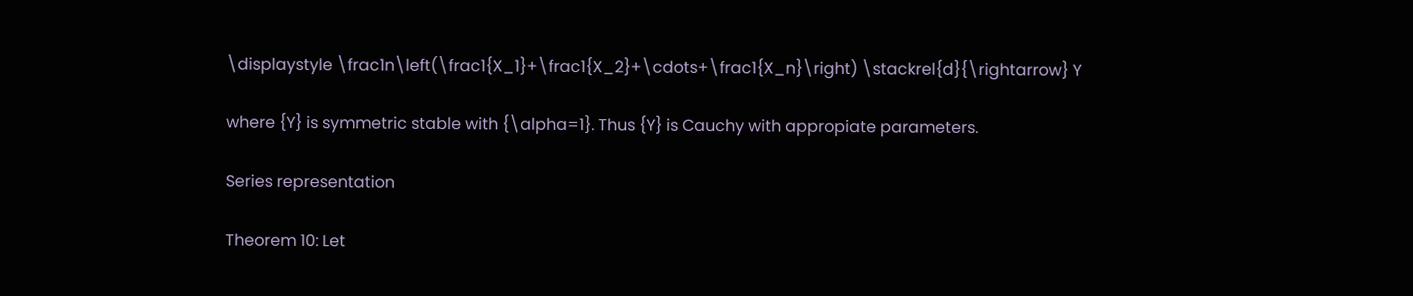\displaystyle \frac1n\left(\frac1{X_1}+\frac1{X_2}+\cdots+\frac1{X_n}\right) \stackrel{d}{\rightarrow} Y

where {Y} is symmetric stable with {\alpha=1}. Thus {Y} is Cauchy with appropiate parameters.

Series representation

Theorem 10: Let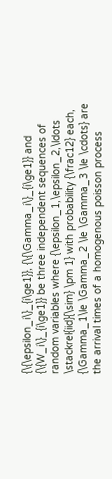{\{\epsilon_i\}_{i\ge1}}, {\{\Gamma_i\}_{i\ge1}} and {\{W_i\}_{i\ge1}} be three independent sequences of random variables where {\epsilon_1,\epsilon_2,\ldots \stackrel{iid}{\sim} \pm 1} with probability {\frac12} each, {\Gamma_1\le \Gamma_2 \le \Gamma_3 \le \cdots} are the arrival times of a homogenous poisson process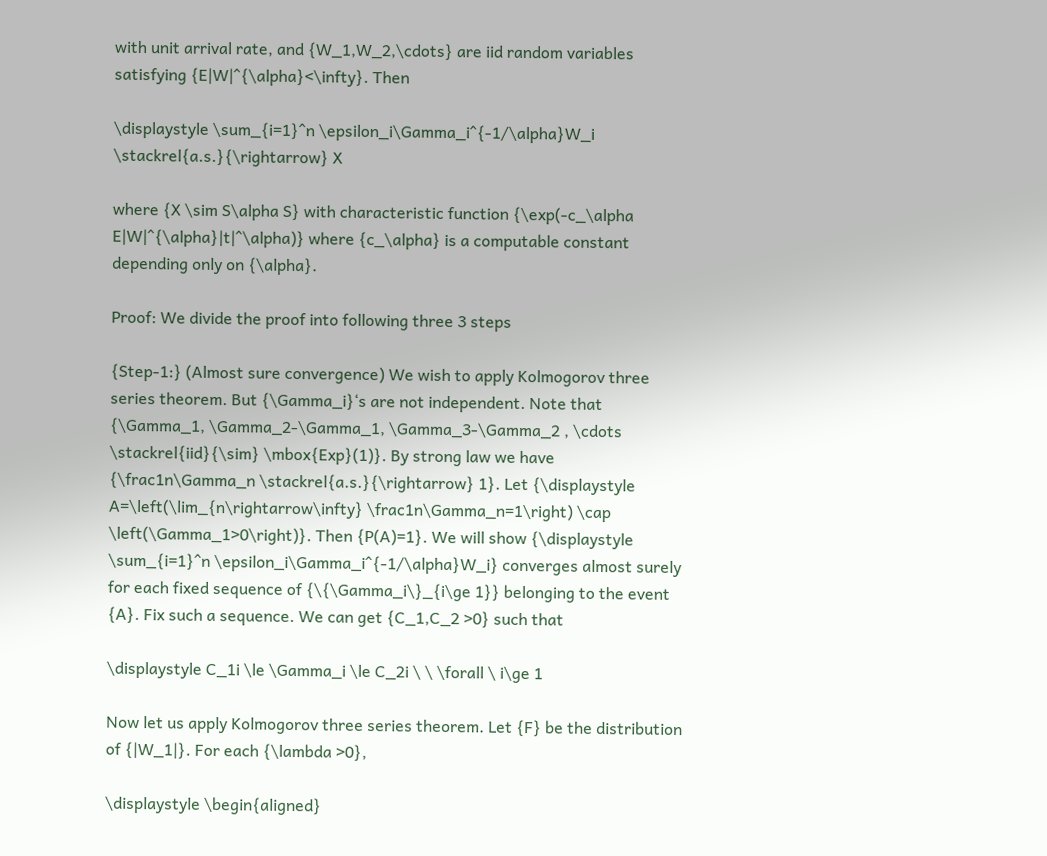with unit arrival rate, and {W_1,W_2,\cdots} are iid random variables satisfying {E|W|^{\alpha}<\infty}. Then

\displaystyle \sum_{i=1}^n \epsilon_i\Gamma_i^{-1/\alpha}W_i \stackrel{a.s.}{\rightarrow} X

where {X \sim S\alpha S} with characteristic function {\exp(-c_\alpha E|W|^{\alpha}|t|^\alpha)} where {c_\alpha} is a computable constant depending only on {\alpha}.

Proof: We divide the proof into following three 3 steps

{Step-1:} (Almost sure convergence) We wish to apply Kolmogorov three series theorem. But {\Gamma_i}‘s are not independent. Note that {\Gamma_1, \Gamma_2-\Gamma_1, \Gamma_3-\Gamma_2 , \cdots \stackrel{iid}{\sim} \mbox{Exp}(1)}. By strong law we have {\frac1n\Gamma_n \stackrel{a.s.}{\rightarrow} 1}. Let {\displaystyle A=\left(\lim_{n\rightarrow\infty} \frac1n\Gamma_n=1\right) \cap \left(\Gamma_1>0\right)}. Then {P(A)=1}. We will show {\displaystyle \sum_{i=1}^n \epsilon_i\Gamma_i^{-1/\alpha}W_i} converges almost surely for each fixed sequence of {\{\Gamma_i\}_{i\ge 1}} belonging to the event {A}. Fix such a sequence. We can get {C_1,C_2 >0} such that

\displaystyle C_1i \le \Gamma_i \le C_2i \ \ \forall \ i\ge 1

Now let us apply Kolmogorov three series theorem. Let {F} be the distribution of {|W_1|}. For each {\lambda >0},

\displaystyle \begin{aligned}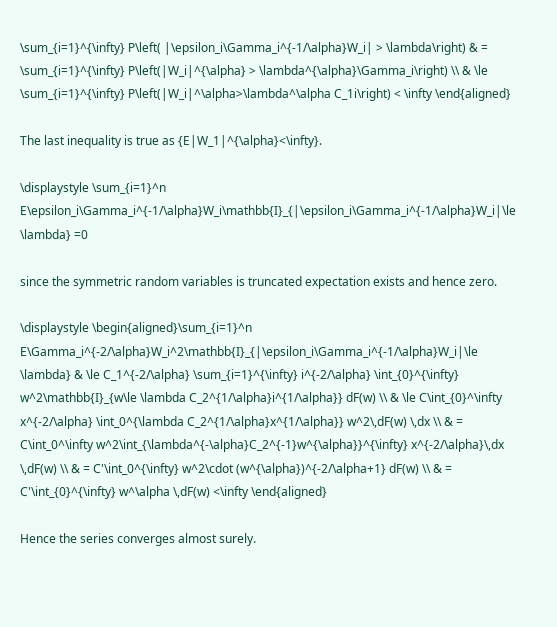\sum_{i=1}^{\infty} P\left( |\epsilon_i\Gamma_i^{-1/\alpha}W_i| > \lambda\right) & = \sum_{i=1}^{\infty} P\left(|W_i|^{\alpha} > \lambda^{\alpha}\Gamma_i\right) \\ & \le \sum_{i=1}^{\infty} P\left(|W_i|^\alpha>\lambda^\alpha C_1i\right) < \infty \end{aligned}

The last inequality is true as {E|W_1|^{\alpha}<\infty}.

\displaystyle \sum_{i=1}^n E\epsilon_i\Gamma_i^{-1/\alpha}W_i\mathbb{I}_{|\epsilon_i\Gamma_i^{-1/\alpha}W_i|\le \lambda} =0

since the symmetric random variables is truncated expectation exists and hence zero.

\displaystyle \begin{aligned}\sum_{i=1}^n E\Gamma_i^{-2/\alpha}W_i^2\mathbb{I}_{|\epsilon_i\Gamma_i^{-1/\alpha}W_i|\le \lambda} & \le C_1^{-2/\alpha} \sum_{i=1}^{\infty} i^{-2/\alpha} \int_{0}^{\infty} w^2\mathbb{I}_{w\le \lambda C_2^{1/\alpha}i^{1/\alpha}} dF(w) \\ & \le C\int_{0}^\infty x^{-2/\alpha} \int_0^{\lambda C_2^{1/\alpha}x^{1/\alpha}} w^2\,dF(w) \,dx \\ & = C\int_0^\infty w^2\int_{\lambda^{-\alpha}C_2^{-1}w^{\alpha}}^{\infty} x^{-2/\alpha}\,dx \,dF(w) \\ & = C'\int_0^{\infty} w^2\cdot (w^{\alpha})^{-2/\alpha+1} dF(w) \\ & = C'\int_{0}^{\infty} w^\alpha \,dF(w) <\infty \end{aligned}

Hence the series converges almost surely.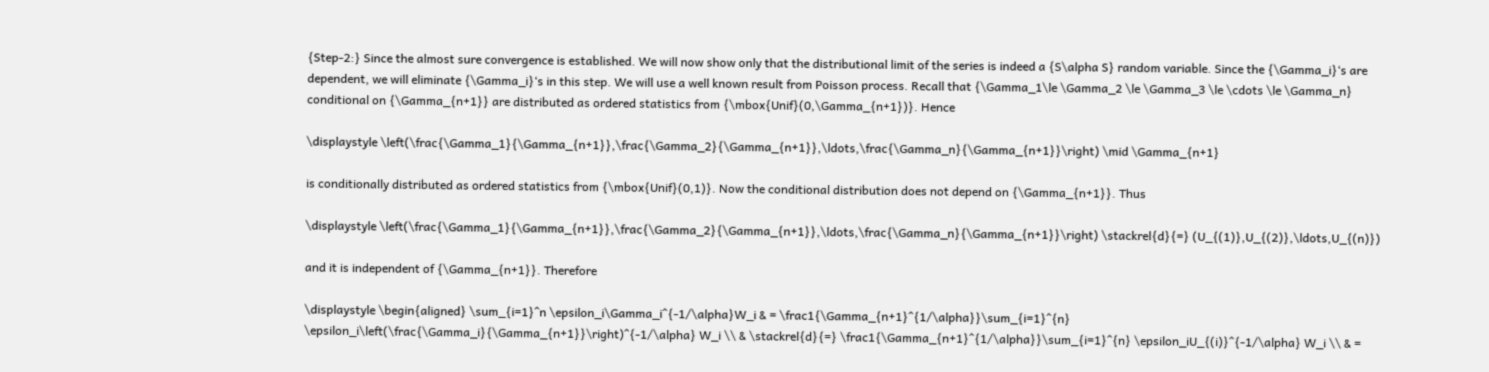{Step-2:} Since the almost sure convergence is established. We will now show only that the distributional limit of the series is indeed a {S\alpha S} random variable. Since the {\Gamma_i}‘s are dependent, we will eliminate {\Gamma_i}‘s in this step. We will use a well known result from Poisson process. Recall that {\Gamma_1\le \Gamma_2 \le \Gamma_3 \le \cdots \le \Gamma_n} conditional on {\Gamma_{n+1}} are distributed as ordered statistics from {\mbox{Unif}(0,\Gamma_{n+1})}. Hence

\displaystyle \left(\frac{\Gamma_1}{\Gamma_{n+1}},\frac{\Gamma_2}{\Gamma_{n+1}},\ldots,\frac{\Gamma_n}{\Gamma_{n+1}}\right) \mid \Gamma_{n+1}

is conditionally distributed as ordered statistics from {\mbox{Unif}(0,1)}. Now the conditional distribution does not depend on {\Gamma_{n+1}}. Thus

\displaystyle \left(\frac{\Gamma_1}{\Gamma_{n+1}},\frac{\Gamma_2}{\Gamma_{n+1}},\ldots,\frac{\Gamma_n}{\Gamma_{n+1}}\right) \stackrel{d}{=} (U_{(1)},U_{(2)},\ldots,U_{(n)})

and it is independent of {\Gamma_{n+1}}. Therefore

\displaystyle \begin{aligned} \sum_{i=1}^n \epsilon_i\Gamma_i^{-1/\alpha}W_i & = \frac1{\Gamma_{n+1}^{1/\alpha}}\sum_{i=1}^{n} \epsilon_i\left(\frac{\Gamma_i}{\Gamma_{n+1}}\right)^{-1/\alpha} W_i \\ & \stackrel{d}{=} \frac1{\Gamma_{n+1}^{1/\alpha}}\sum_{i=1}^{n} \epsilon_iU_{(i)}^{-1/\alpha} W_i \\ & =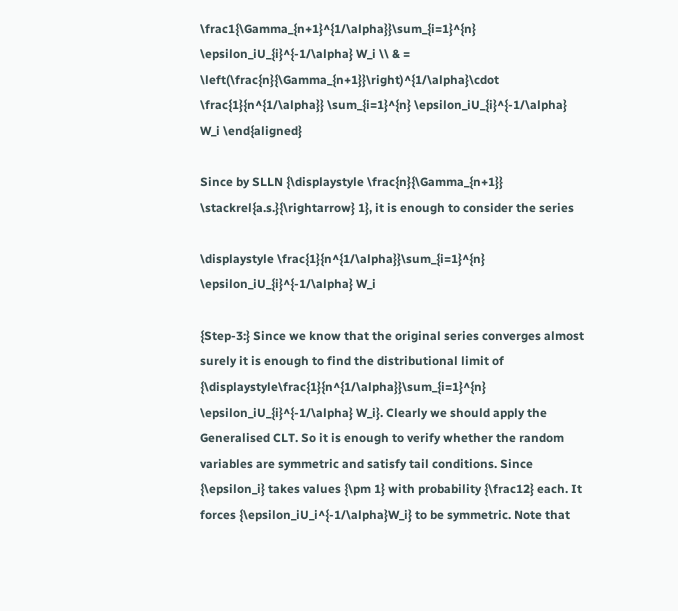\frac1{\Gamma_{n+1}^{1/\alpha}}\sum_{i=1}^{n} \epsilon_iU_{i}^{-1/\alpha} W_i \\ & = \left(\frac{n}{\Gamma_{n+1}}\right)^{1/\alpha}\cdot \frac{1}{n^{1/\alpha}} \sum_{i=1}^{n} \epsilon_iU_{i}^{-1/\alpha} W_i \end{aligned}

Since by SLLN {\displaystyle \frac{n}{\Gamma_{n+1}} \stackrel{a.s.}{\rightarrow} 1}, it is enough to consider the series

\displaystyle \frac{1}{n^{1/\alpha}}\sum_{i=1}^{n} \epsilon_iU_{i}^{-1/\alpha} W_i

{Step-3:} Since we know that the original series converges almost surely it is enough to find the distributional limit of {\displaystyle\frac{1}{n^{1/\alpha}}\sum_{i=1}^{n} \epsilon_iU_{i}^{-1/\alpha} W_i}. Clearly we should apply the Generalised CLT. So it is enough to verify whether the random variables are symmetric and satisfy tail conditions. Since {\epsilon_i} takes values {\pm 1} with probability {\frac12} each. It forces {\epsilon_iU_i^{-1/\alpha}W_i} to be symmetric. Note that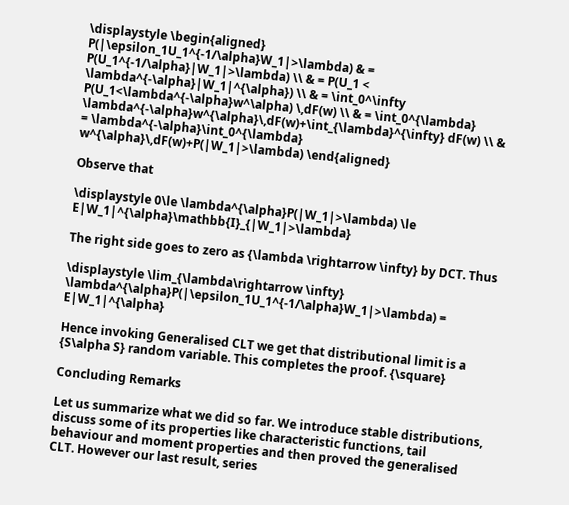\displaystyle \begin{aligned} P(|\epsilon_1U_1^{-1/\alpha}W_1|>\lambda) & = P(U_1^{-1/\alpha}|W_1|>\lambda) \\ & = P(U_1 < \lambda^{-\alpha}|W_1|^{\alpha}) \\ & = \int_0^\infty P(U_1<\lambda^{-\alpha}w^\alpha) \,dF(w) \\ & = \int_0^{\lambda} \lambda^{-\alpha}w^{\alpha}\,dF(w)+\int_{\lambda}^{\infty} dF(w) \\ & = \lambda^{-\alpha}\int_0^{\lambda} w^{\alpha}\,dF(w)+P(|W_1|>\lambda) \end{aligned}

Observe that

\displaystyle 0\le \lambda^{\alpha}P(|W_1|>\lambda) \le E|W_1|^{\alpha}\mathbb{I}_{|W_1|>\lambda}

The right side goes to zero as {\lambda \rightarrow \infty} by DCT. Thus

\displaystyle \lim_{\lambda\rightarrow \infty} \lambda^{\alpha}P(|\epsilon_1U_1^{-1/\alpha}W_1|>\lambda) = E|W_1|^{\alpha}

Hence invoking Generalised CLT we get that distributional limit is a {S\alpha S} random variable. This completes the proof. {\square}

Concluding Remarks

Let us summarize what we did so far. We introduce stable distributions, discuss some of its properties like characteristic functions, tail behaviour and moment properties and then proved the generalised CLT. However our last result, series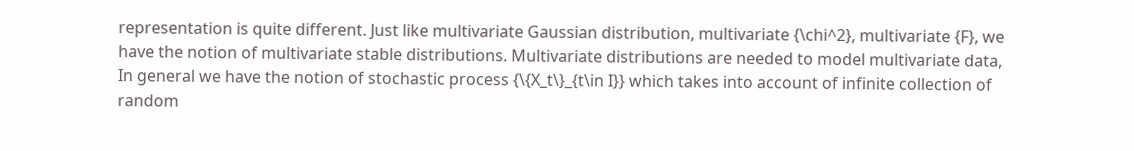representation is quite different. Just like multivariate Gaussian distribution, multivariate {\chi^2}, multivariate {F}, we have the notion of multivariate stable distributions. Multivariate distributions are needed to model multivariate data, In general we have the notion of stochastic process {\{X_t\}_{t\in I}} which takes into account of infinite collection of random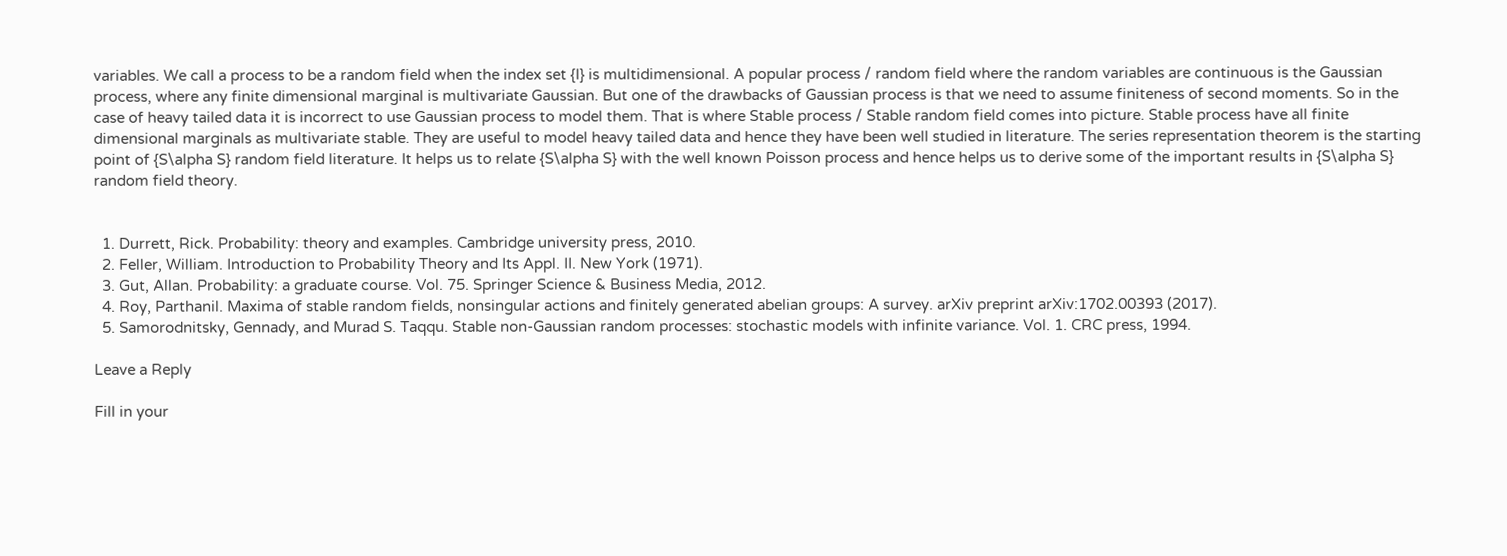variables. We call a process to be a random field when the index set {I} is multidimensional. A popular process / random field where the random variables are continuous is the Gaussian process, where any finite dimensional marginal is multivariate Gaussian. But one of the drawbacks of Gaussian process is that we need to assume finiteness of second moments. So in the case of heavy tailed data it is incorrect to use Gaussian process to model them. That is where Stable process / Stable random field comes into picture. Stable process have all finite dimensional marginals as multivariate stable. They are useful to model heavy tailed data and hence they have been well studied in literature. The series representation theorem is the starting point of {S\alpha S} random field literature. It helps us to relate {S\alpha S} with the well known Poisson process and hence helps us to derive some of the important results in {S\alpha S} random field theory.


  1. Durrett, Rick. Probability: theory and examples. Cambridge university press, 2010.
  2. Feller, William. Introduction to Probability Theory and Its Appl. II. New York (1971).
  3. Gut, Allan. Probability: a graduate course. Vol. 75. Springer Science & Business Media, 2012.
  4. Roy, Parthanil. Maxima of stable random fields, nonsingular actions and finitely generated abelian groups: A survey. arXiv preprint arXiv:1702.00393 (2017).
  5. Samorodnitsky, Gennady, and Murad S. Taqqu. Stable non-Gaussian random processes: stochastic models with infinite variance. Vol. 1. CRC press, 1994.

Leave a Reply

Fill in your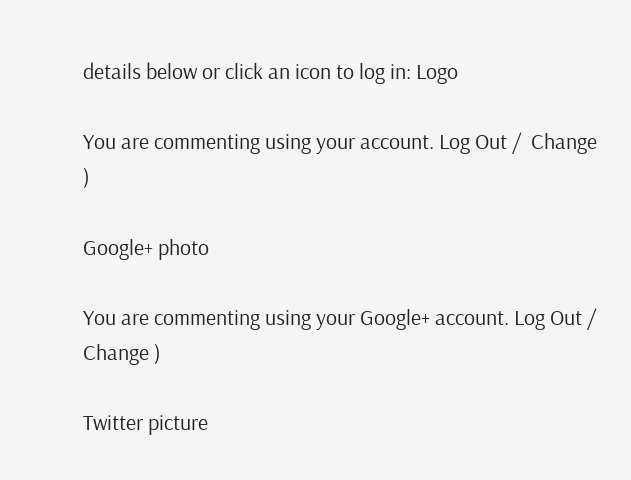details below or click an icon to log in: Logo

You are commenting using your account. Log Out /  Change )

Google+ photo

You are commenting using your Google+ account. Log Out /  Change )

Twitter picture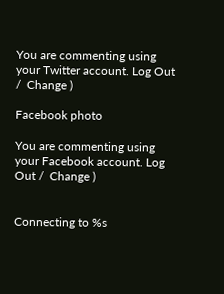You are commenting using your Twitter account. Log Out /  Change )

Facebook photo

You are commenting using your Facebook account. Log Out /  Change )


Connecting to %s